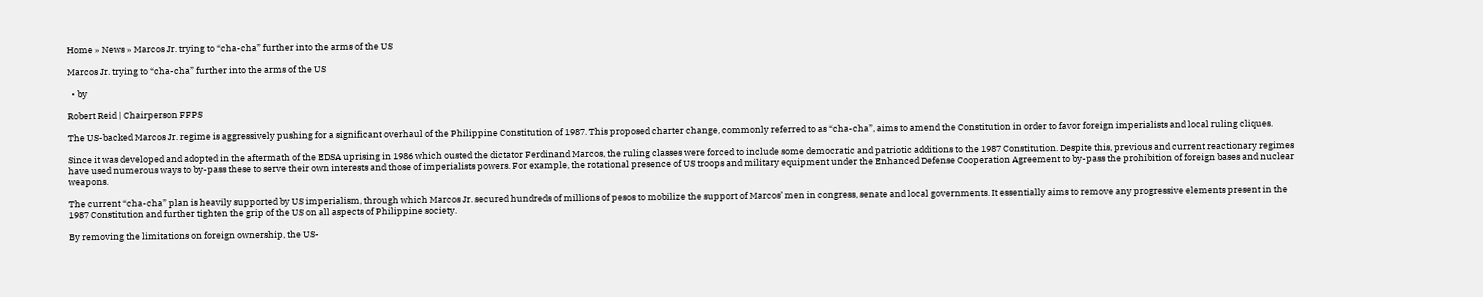Home » News » Marcos Jr. trying to “cha-cha” further into the arms of the US

Marcos Jr. trying to “cha-cha” further into the arms of the US

  • by

Robert Reid | Chairperson FFPS

The US-backed Marcos Jr. regime is aggressively pushing for a significant overhaul of the Philippine Constitution of 1987. This proposed charter change, commonly referred to as “cha-cha”, aims to amend the Constitution in order to favor foreign imperialists and local ruling cliques.

Since it was developed and adopted in the aftermath of the EDSA uprising in 1986 which ousted the dictator Ferdinand Marcos, the ruling classes were forced to include some democratic and patriotic additions to the 1987 Constitution. Despite this, previous and current reactionary regimes have used numerous ways to by-pass these to serve their own interests and those of imperialists powers. For example, the rotational presence of US troops and military equipment under the Enhanced Defense Cooperation Agreement to by-pass the prohibition of foreign bases and nuclear weapons.

The current “cha-cha” plan is heavily supported by US imperialism, through which Marcos Jr. secured hundreds of millions of pesos to mobilize the support of Marcos’ men in congress, senate and local governments. It essentially aims to remove any progressive elements present in the 1987 Constitution and further tighten the grip of the US on all aspects of Philippine society.

By removing the limitations on foreign ownership, the US-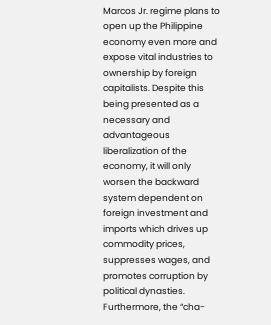Marcos Jr. regime plans to open up the Philippine economy even more and expose vital industries to ownership by foreign capitalists. Despite this being presented as a necessary and advantageous liberalization of the economy, it will only worsen the backward system dependent on foreign investment and imports which drives up commodity prices, suppresses wages, and promotes corruption by political dynasties. Furthermore, the “cha-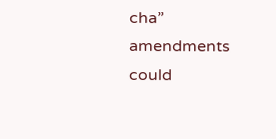cha” amendments could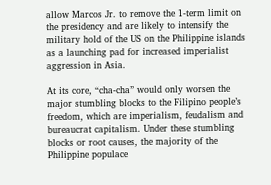allow Marcos Jr. to remove the 1-term limit on the presidency and are likely to intensify the military hold of the US on the Philippine islands as a launching pad for increased imperialist aggression in Asia.

At its core, “cha-cha” would only worsen the major stumbling blocks to the Filipino people’s freedom, which are imperialism, feudalism and bureaucrat capitalism. Under these stumbling blocks or root causes, the majority of the Philippine populace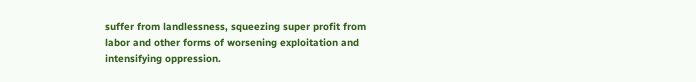suffer from landlessness, squeezing super profit from labor and other forms of worsening exploitation and intensifying oppression.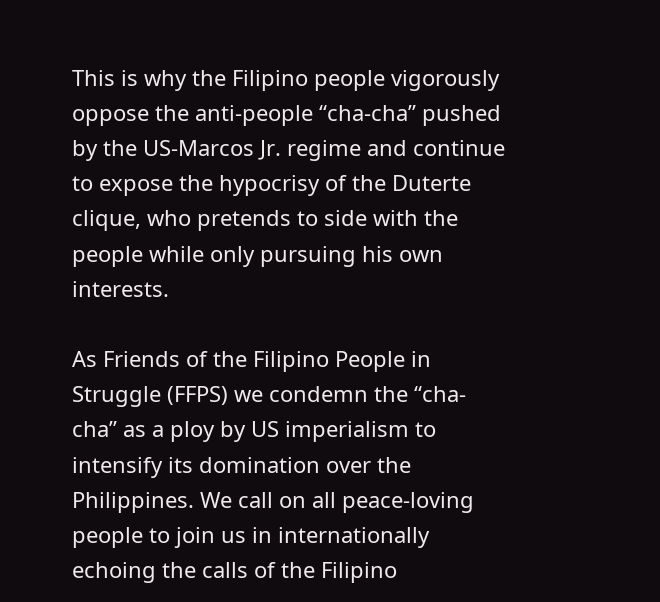This is why the Filipino people vigorously oppose the anti-people “cha-cha” pushed by the US-Marcos Jr. regime and continue to expose the hypocrisy of the Duterte clique, who pretends to side with the people while only pursuing his own interests.

As Friends of the Filipino People in Struggle (FFPS) we condemn the “cha-cha” as a ploy by US imperialism to intensify its domination over the Philippines. We call on all peace-loving people to join us in internationally echoing the calls of the Filipino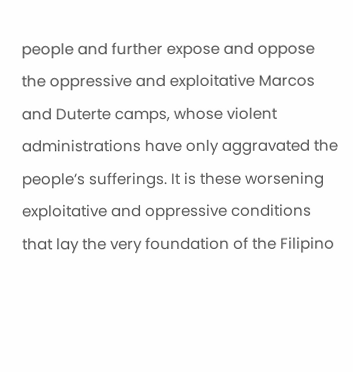people and further expose and oppose the oppressive and exploitative Marcos and Duterte camps, whose violent administrations have only aggravated the people’s sufferings. It is these worsening exploitative and oppressive conditions that lay the very foundation of the Filipino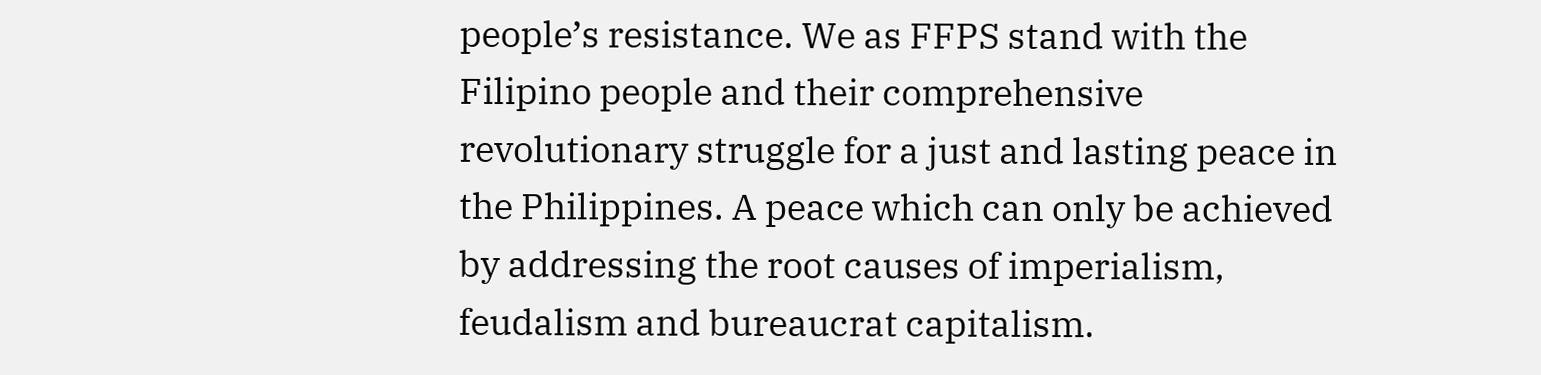people’s resistance. We as FFPS stand with the Filipino people and their comprehensive revolutionary struggle for a just and lasting peace in the Philippines. A peace which can only be achieved by addressing the root causes of imperialism, feudalism and bureaucrat capitalism.